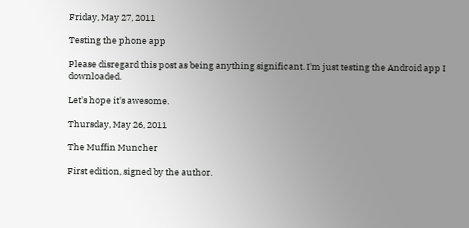Friday, May 27, 2011

Testing the phone app

Please disregard this post as being anything significant. I'm just testing the Android app I downloaded.

Let's hope it's awesome.

Thursday, May 26, 2011

The Muffin Muncher

First edition, signed by the author.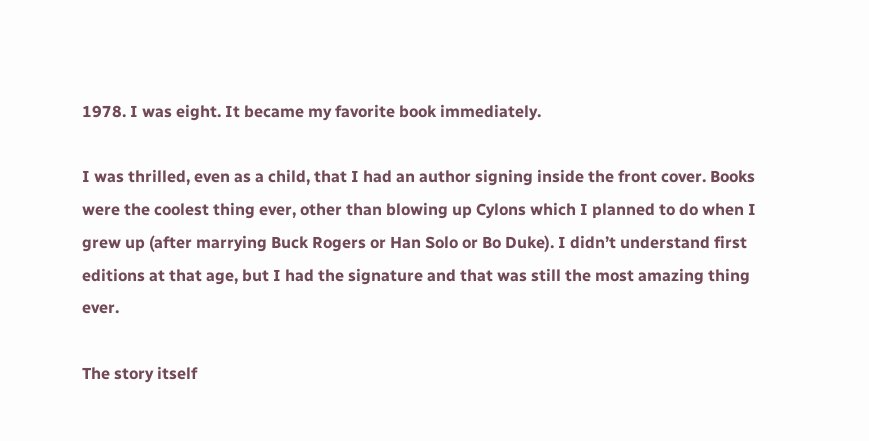1978. I was eight. It became my favorite book immediately.

I was thrilled, even as a child, that I had an author signing inside the front cover. Books were the coolest thing ever, other than blowing up Cylons which I planned to do when I grew up (after marrying Buck Rogers or Han Solo or Bo Duke). I didn’t understand first editions at that age, but I had the signature and that was still the most amazing thing ever.

The story itself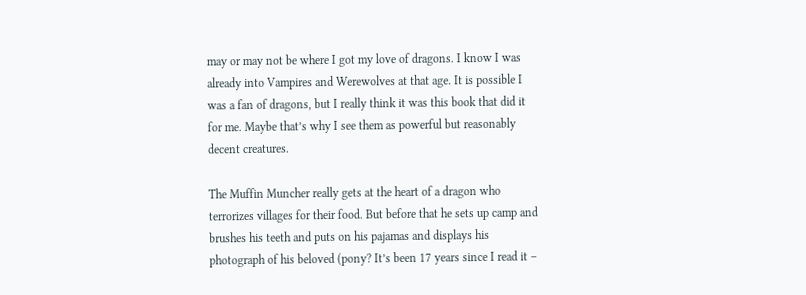may or may not be where I got my love of dragons. I know I was already into Vampires and Werewolves at that age. It is possible I was a fan of dragons, but I really think it was this book that did it for me. Maybe that’s why I see them as powerful but reasonably decent creatures.

The Muffin Muncher really gets at the heart of a dragon who terrorizes villages for their food. But before that he sets up camp and brushes his teeth and puts on his pajamas and displays his photograph of his beloved (pony? It’s been 17 years since I read it –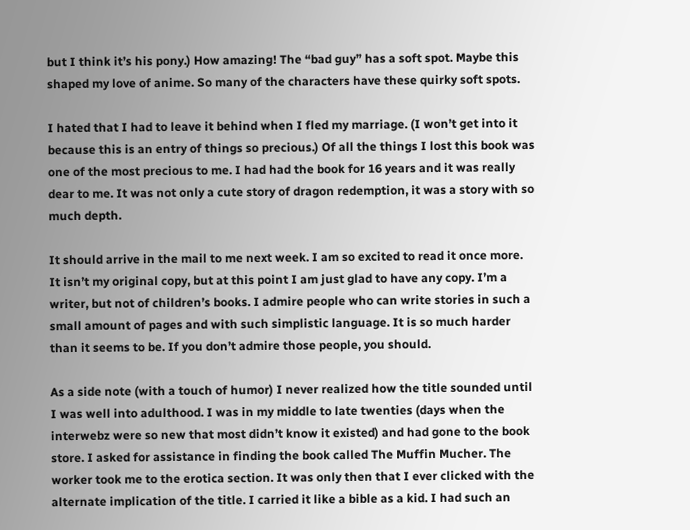but I think it’s his pony.) How amazing! The “bad guy” has a soft spot. Maybe this shaped my love of anime. So many of the characters have these quirky soft spots.

I hated that I had to leave it behind when I fled my marriage. (I won’t get into it because this is an entry of things so precious.) Of all the things I lost this book was one of the most precious to me. I had had the book for 16 years and it was really dear to me. It was not only a cute story of dragon redemption, it was a story with so much depth.

It should arrive in the mail to me next week. I am so excited to read it once more. It isn’t my original copy, but at this point I am just glad to have any copy. I’m a writer, but not of children’s books. I admire people who can write stories in such a small amount of pages and with such simplistic language. It is so much harder than it seems to be. If you don’t admire those people, you should.

As a side note (with a touch of humor) I never realized how the title sounded until I was well into adulthood. I was in my middle to late twenties (days when the interwebz were so new that most didn’t know it existed) and had gone to the book store. I asked for assistance in finding the book called The Muffin Mucher. The worker took me to the erotica section. It was only then that I ever clicked with the alternate implication of the title. I carried it like a bible as a kid. I had such an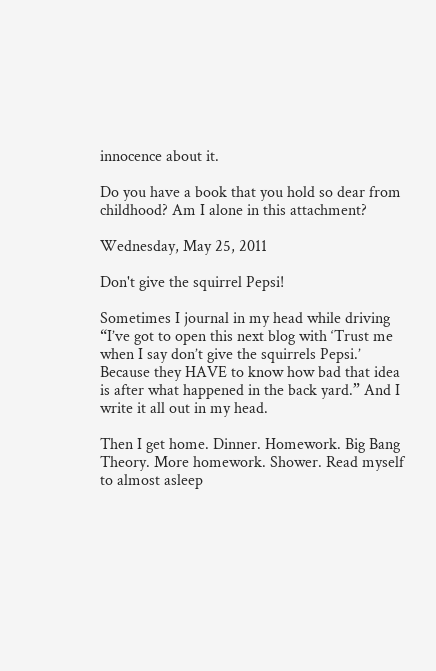innocence about it.

Do you have a book that you hold so dear from childhood? Am I alone in this attachment?

Wednesday, May 25, 2011

Don't give the squirrel Pepsi!

Sometimes I journal in my head while driving “I’ve got to open this next blog with ‘Trust me when I say don’t give the squirrels Pepsi.’ Because they HAVE to know how bad that idea is after what happened in the back yard.” And I write it all out in my head.

Then I get home. Dinner. Homework. Big Bang Theory. More homework. Shower. Read myself to almost asleep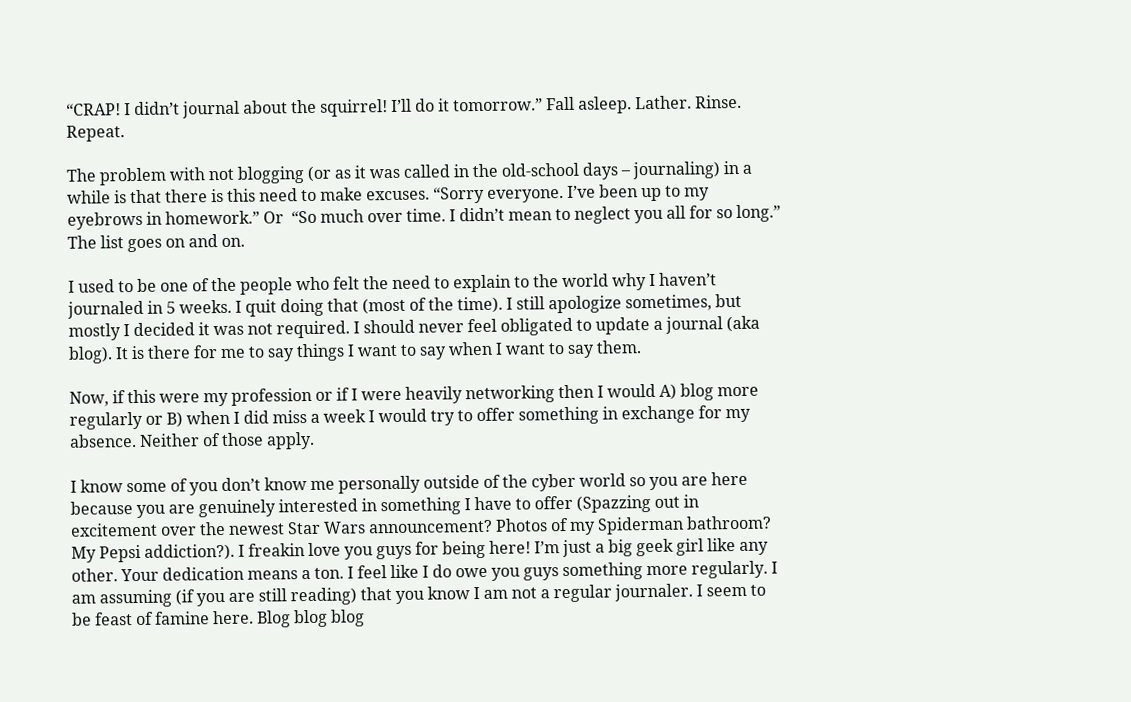“CRAP! I didn’t journal about the squirrel! I’ll do it tomorrow.” Fall asleep. Lather. Rinse. Repeat.

The problem with not blogging (or as it was called in the old-school days – journaling) in a while is that there is this need to make excuses. “Sorry everyone. I’ve been up to my eyebrows in homework.” Or  “So much over time. I didn’t mean to neglect you all for so long.” The list goes on and on.

I used to be one of the people who felt the need to explain to the world why I haven’t journaled in 5 weeks. I quit doing that (most of the time). I still apologize sometimes, but mostly I decided it was not required. I should never feel obligated to update a journal (aka blog). It is there for me to say things I want to say when I want to say them.

Now, if this were my profession or if I were heavily networking then I would A) blog more regularly or B) when I did miss a week I would try to offer something in exchange for my absence. Neither of those apply.

I know some of you don’t know me personally outside of the cyber world so you are here because you are genuinely interested in something I have to offer (Spazzing out in excitement over the newest Star Wars announcement? Photos of my Spiderman bathroom? My Pepsi addiction?). I freakin love you guys for being here! I’m just a big geek girl like any other. Your dedication means a ton. I feel like I do owe you guys something more regularly. I am assuming (if you are still reading) that you know I am not a regular journaler. I seem to be feast of famine here. Blog blog blog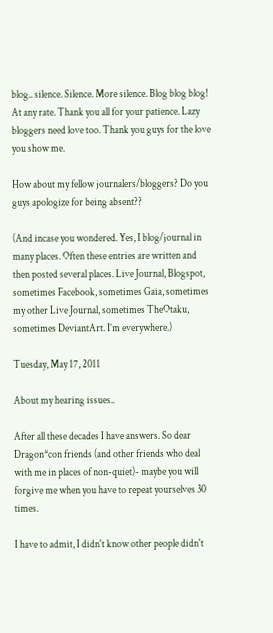blog.. silence. Silence. More silence. Blog blog blog!
At any rate. Thank you all for your patience. Lazy bloggers need love too. Thank you guys for the love you show me.

How about my fellow journalers/bloggers? Do you guys apologize for being absent??

(And incase you wondered. Yes, I blog/journal in many places. Often these entries are written and then posted several places. Live Journal, Blogspot, sometimes Facebook, sometimes Gaia, sometimes my other Live Journal, sometimes TheOtaku, sometimes DeviantArt. I’m everywhere.)

Tuesday, May 17, 2011

About my hearing issues..

After all these decades I have answers. So dear Dragon*con friends (and other friends who deal with me in places of non-quiet)- maybe you will forgive me when you have to repeat yourselves 30 times.

I have to admit, I didn't know other people didn't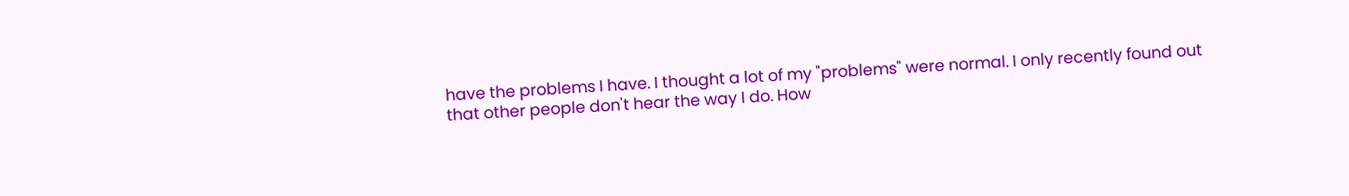have the problems I have. I thought a lot of my "problems" were normal. I only recently found out that other people don't hear the way I do. How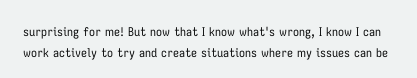surprising for me! But now that I know what's wrong, I know I can work actively to try and create situations where my issues can be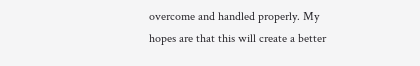overcome and handled properly. My hopes are that this will create a better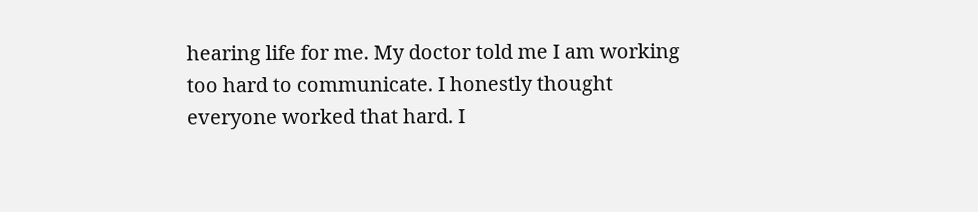hearing life for me. My doctor told me I am working too hard to communicate. I honestly thought everyone worked that hard. I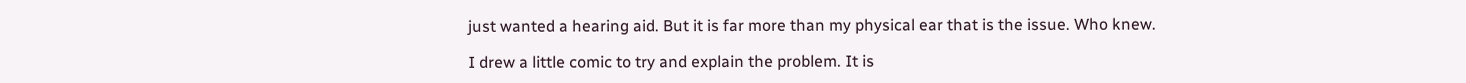just wanted a hearing aid. But it is far more than my physical ear that is the issue. Who knew.

I drew a little comic to try and explain the problem. It is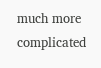much more complicated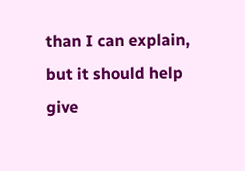than I can explain, but it should help give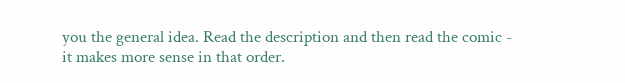you the general idea. Read the description and then read the comic - it makes more sense in that order.